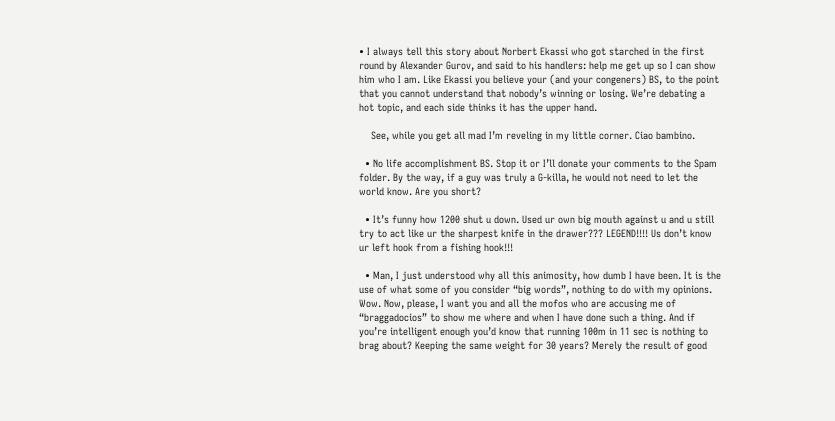• I always tell this story about Norbert Ekassi who got starched in the first round by Alexander Gurov, and said to his handlers: help me get up so I can show him who I am. Like Ekassi you believe your (and your congeners) BS, to the point that you cannot understand that nobody’s winning or losing. We’re debating a hot topic, and each side thinks it has the upper hand.

    See, while you get all mad I’m reveling in my little corner. Ciao bambino.

  • No life accomplishment BS. Stop it or I’ll donate your comments to the Spam folder. By the way, if a guy was truly a G-killa, he would not need to let the world know. Are you short?

  • It’s funny how 1200 shut u down. Used ur own big mouth against u and u still try to act like ur the sharpest knife in the drawer??? LEGEND!!!! Us don’t know ur left hook from a fishing hook!!!

  • Man, I just understood why all this animosity, how dumb I have been. It is the use of what some of you consider “big words”, nothing to do with my opinions. Wow. Now, please, I want you and all the mofos who are accusing me of “braggadocios” to show me where and when I have done such a thing. And if you’re intelligent enough you’d know that running 100m in 11 sec is nothing to brag about? Keeping the same weight for 30 years? Merely the result of good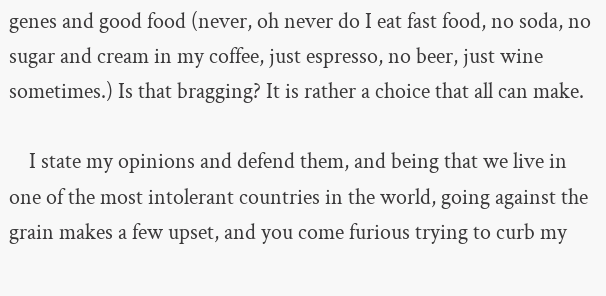genes and good food (never, oh never do I eat fast food, no soda, no sugar and cream in my coffee, just espresso, no beer, just wine sometimes.) Is that bragging? It is rather a choice that all can make.

    I state my opinions and defend them, and being that we live in one of the most intolerant countries in the world, going against the grain makes a few upset, and you come furious trying to curb my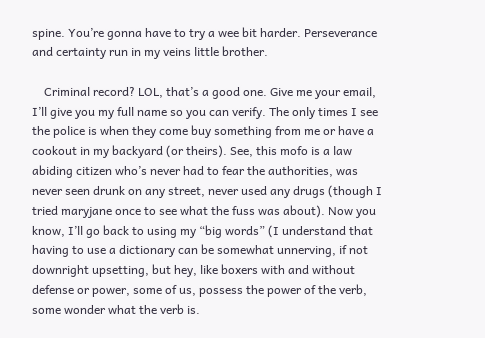spine. You’re gonna have to try a wee bit harder. Perseverance and certainty run in my veins little brother.

    Criminal record? LOL, that’s a good one. Give me your email, I’ll give you my full name so you can verify. The only times I see the police is when they come buy something from me or have a cookout in my backyard (or theirs). See, this mofo is a law abiding citizen who’s never had to fear the authorities, was never seen drunk on any street, never used any drugs (though I tried maryjane once to see what the fuss was about). Now you know, I’ll go back to using my “big words” (I understand that having to use a dictionary can be somewhat unnerving, if not downright upsetting, but hey, like boxers with and without defense or power, some of us, possess the power of the verb, some wonder what the verb is.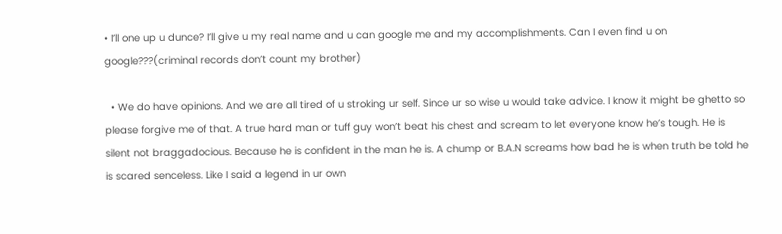• I’ll one up u dunce? I’ll give u my real name and u can google me and my accomplishments. Can I even find u on google???(criminal records don’t count my brother)

  • We do have opinions. And we are all tired of u stroking ur self. Since ur so wise u would take advice. I know it might be ghetto so please forgive me of that. A true hard man or tuff guy won’t beat his chest and scream to let everyone know he’s tough. He is silent not braggadocious. Because he is confident in the man he is. A chump or B.A.N screams how bad he is when truth be told he is scared senceless. Like I said a legend in ur own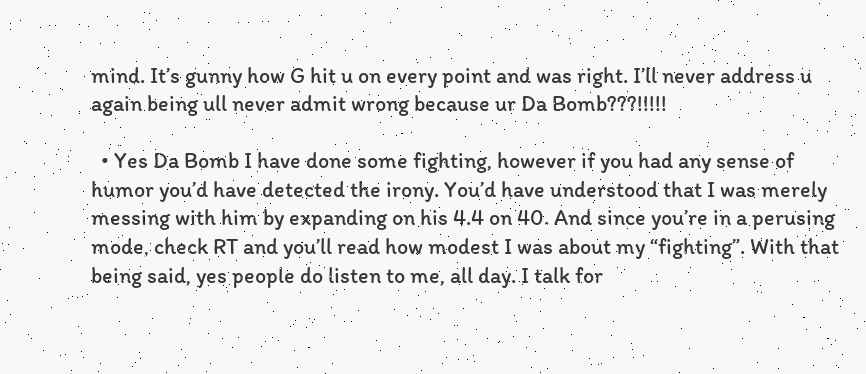mind. It’s gunny how G hit u on every point and was right. I’ll never address u again being ull never admit wrong because ur Da Bomb???!!!!!

  • Yes Da Bomb I have done some fighting, however if you had any sense of humor you’d have detected the irony. You’d have understood that I was merely messing with him by expanding on his 4.4 on 40. And since you’re in a perusing mode, check RT and you’ll read how modest I was about my “fighting”. With that being said, yes people do listen to me, all day. I talk for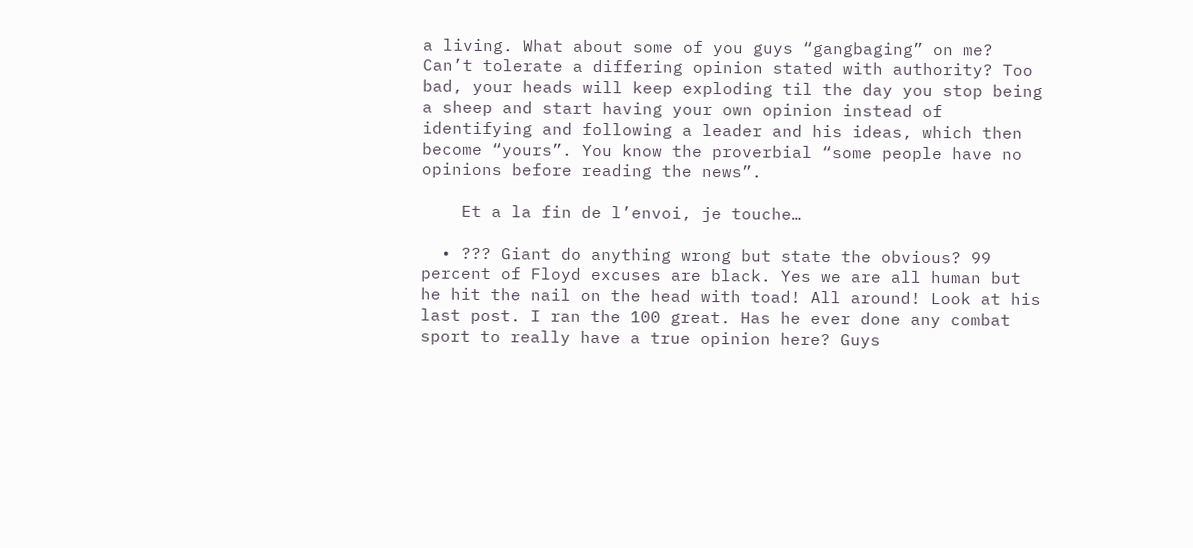a living. What about some of you guys “gangbaging” on me? Can’t tolerate a differing opinion stated with authority? Too bad, your heads will keep exploding til the day you stop being a sheep and start having your own opinion instead of identifying and following a leader and his ideas, which then become “yours”. You know the proverbial “some people have no opinions before reading the news”.

    Et a la fin de l’envoi, je touche…

  • ??? Giant do anything wrong but state the obvious? 99 percent of Floyd excuses are black. Yes we are all human but he hit the nail on the head with toad! All around! Look at his last post. I ran the 100 great. Has he ever done any combat sport to really have a true opinion here? Guys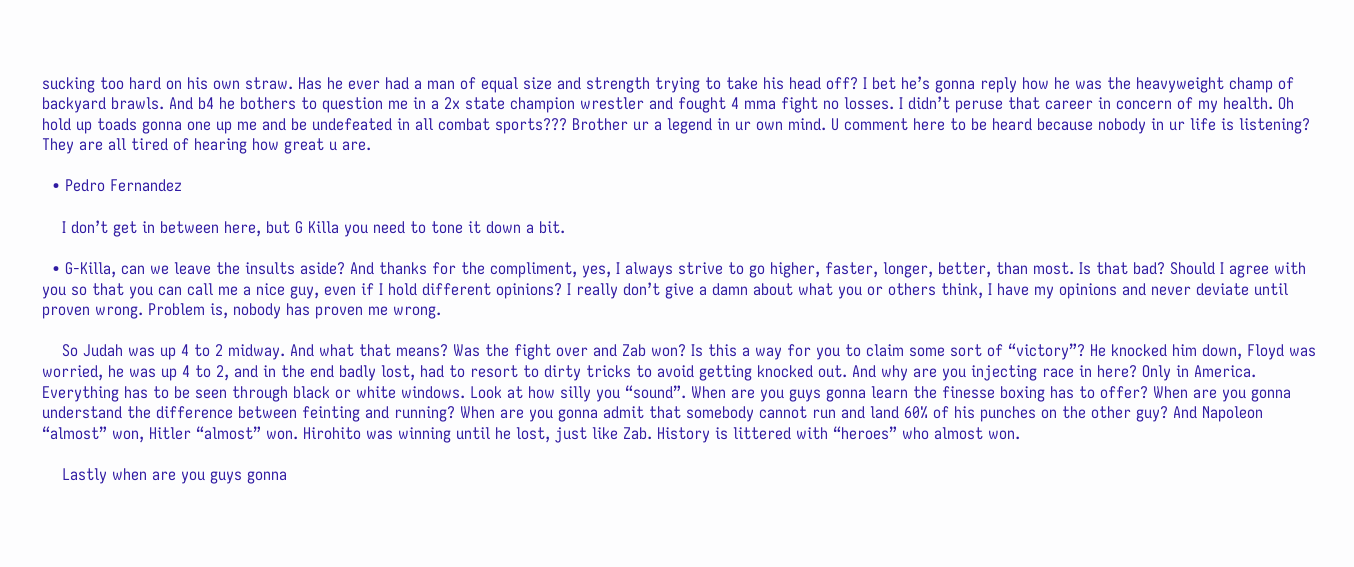sucking too hard on his own straw. Has he ever had a man of equal size and strength trying to take his head off? I bet he’s gonna reply how he was the heavyweight champ of backyard brawls. And b4 he bothers to question me in a 2x state champion wrestler and fought 4 mma fight no losses. I didn’t peruse that career in concern of my health. Oh hold up toads gonna one up me and be undefeated in all combat sports??? Brother ur a legend in ur own mind. U comment here to be heard because nobody in ur life is listening? They are all tired of hearing how great u are.

  • Pedro Fernandez

    I don’t get in between here, but G Killa you need to tone it down a bit.

  • G-Killa, can we leave the insults aside? And thanks for the compliment, yes, I always strive to go higher, faster, longer, better, than most. Is that bad? Should I agree with you so that you can call me a nice guy, even if I hold different opinions? I really don’t give a damn about what you or others think, I have my opinions and never deviate until proven wrong. Problem is, nobody has proven me wrong.

    So Judah was up 4 to 2 midway. And what that means? Was the fight over and Zab won? Is this a way for you to claim some sort of “victory”? He knocked him down, Floyd was worried, he was up 4 to 2, and in the end badly lost, had to resort to dirty tricks to avoid getting knocked out. And why are you injecting race in here? Only in America. Everything has to be seen through black or white windows. Look at how silly you “sound”. When are you guys gonna learn the finesse boxing has to offer? When are you gonna understand the difference between feinting and running? When are you gonna admit that somebody cannot run and land 60% of his punches on the other guy? And Napoleon “almost” won, Hitler “almost” won. Hirohito was winning until he lost, just like Zab. History is littered with “heroes” who almost won.

    Lastly when are you guys gonna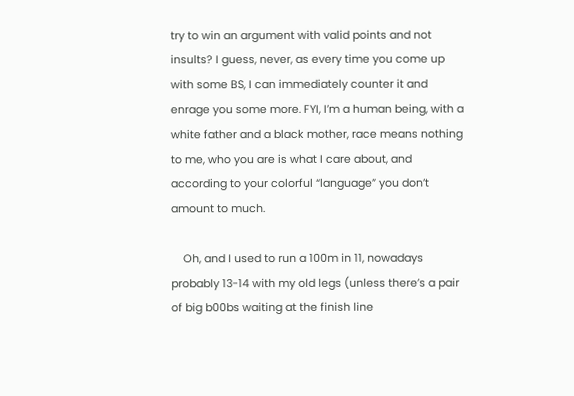try to win an argument with valid points and not insults? I guess, never, as every time you come up with some BS, I can immediately counter it and enrage you some more. FYI, I’m a human being, with a white father and a black mother, race means nothing to me, who you are is what I care about, and according to your colorful “language” you don’t amount to much.

    Oh, and I used to run a 100m in 11, nowadays probably 13-14 with my old legs (unless there’s a pair of big b00bs waiting at the finish line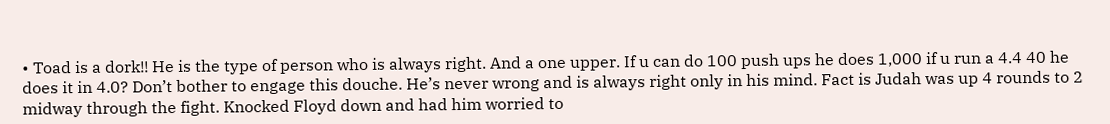• Toad is a dork!! He is the type of person who is always right. And a one upper. If u can do 100 push ups he does 1,000 if u run a 4.4 40 he does it in 4.0? Don’t bother to engage this douche. He’s never wrong and is always right only in his mind. Fact is Judah was up 4 rounds to 2 midway through the fight. Knocked Floyd down and had him worried to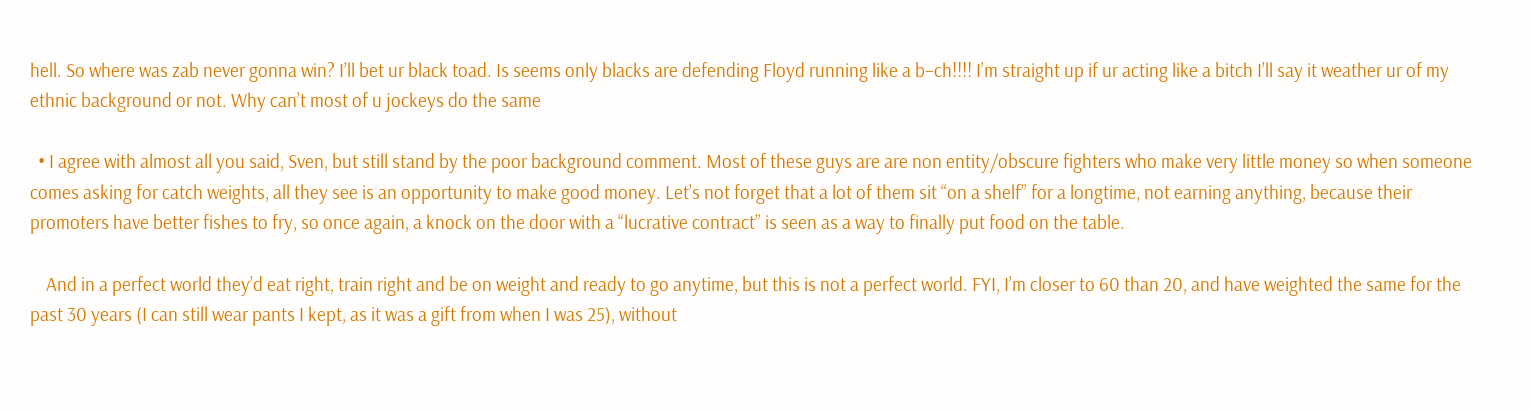hell. So where was zab never gonna win? I’ll bet ur black toad. Is seems only blacks are defending Floyd running like a b–ch!!!! I’m straight up if ur acting like a bitch I’ll say it weather ur of my ethnic background or not. Why can’t most of u jockeys do the same

  • I agree with almost all you said, Sven, but still stand by the poor background comment. Most of these guys are are non entity/obscure fighters who make very little money so when someone comes asking for catch weights, all they see is an opportunity to make good money. Let’s not forget that a lot of them sit “on a shelf” for a longtime, not earning anything, because their promoters have better fishes to fry, so once again, a knock on the door with a “lucrative contract” is seen as a way to finally put food on the table.

    And in a perfect world they’d eat right, train right and be on weight and ready to go anytime, but this is not a perfect world. FYI, I’m closer to 60 than 20, and have weighted the same for the past 30 years (I can still wear pants I kept, as it was a gift from when I was 25), without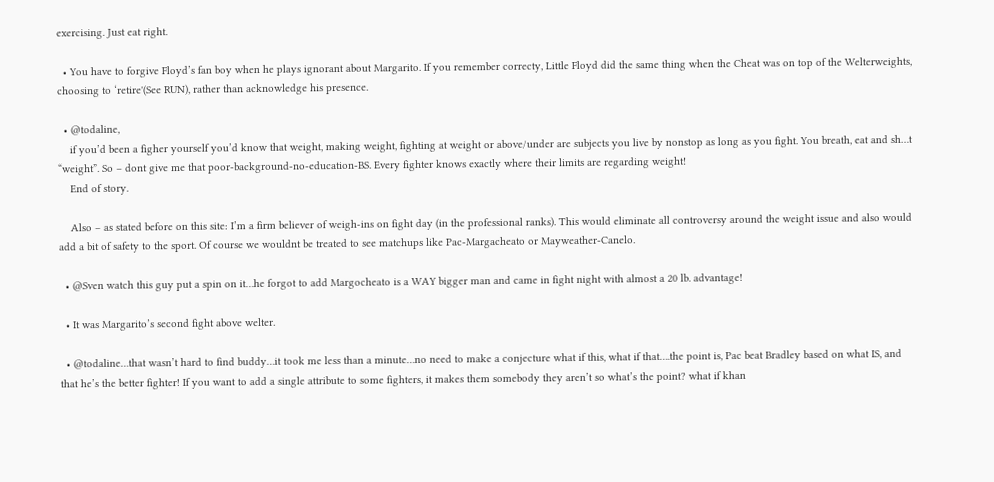exercising. Just eat right.

  • You have to forgive Floyd’s fan boy when he plays ignorant about Margarito. If you remember correcty, Little Floyd did the same thing when the Cheat was on top of the Welterweights, choosing to ‘retire'(See RUN), rather than acknowledge his presence.

  • @todaline,
    if you’d been a figher yourself you’d know that weight, making weight, fighting at weight or above/under are subjects you live by nonstop as long as you fight. You breath, eat and sh…t “weight”. So – dont give me that poor-background-no-education-BS. Every fighter knows exactly where their limits are regarding weight!
    End of story.

    Also – as stated before on this site: I’m a firm believer of weigh-ins on fight day (in the professional ranks). This would eliminate all controversy around the weight issue and also would add a bit of safety to the sport. Of course we wouldnt be treated to see matchups like Pac-Margacheato or Mayweather-Canelo.

  • @Sven watch this guy put a spin on it…he forgot to add Margocheato is a WAY bigger man and came in fight night with almost a 20 lb. advantage!

  • It was Margarito’s second fight above welter.

  • @todaline…that wasn’t hard to find buddy…it took me less than a minute…no need to make a conjecture what if this, what if that….the point is, Pac beat Bradley based on what IS, and that he’s the better fighter! If you want to add a single attribute to some fighters, it makes them somebody they aren’t so what’s the point? what if khan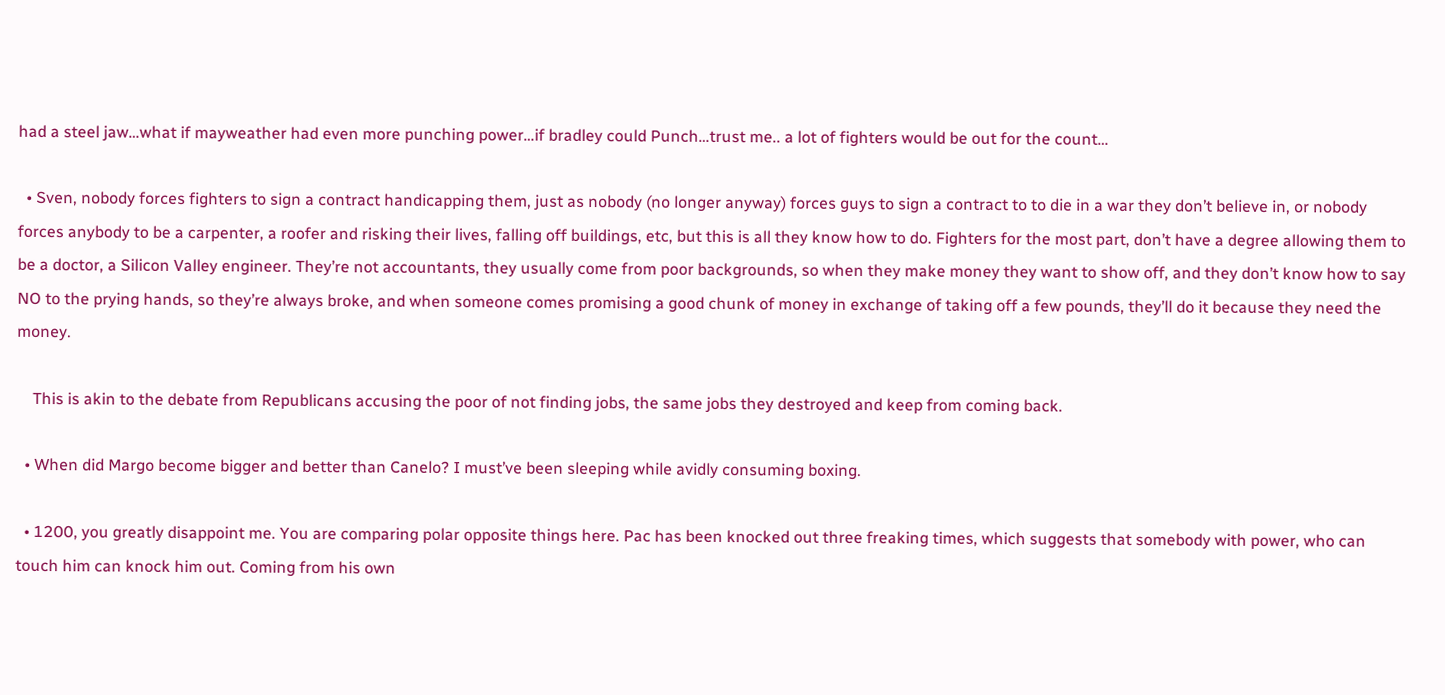had a steel jaw…what if mayweather had even more punching power…if bradley could Punch…trust me.. a lot of fighters would be out for the count…

  • Sven, nobody forces fighters to sign a contract handicapping them, just as nobody (no longer anyway) forces guys to sign a contract to to die in a war they don’t believe in, or nobody forces anybody to be a carpenter, a roofer and risking their lives, falling off buildings, etc, but this is all they know how to do. Fighters for the most part, don’t have a degree allowing them to be a doctor, a Silicon Valley engineer. They’re not accountants, they usually come from poor backgrounds, so when they make money they want to show off, and they don’t know how to say NO to the prying hands, so they’re always broke, and when someone comes promising a good chunk of money in exchange of taking off a few pounds, they’ll do it because they need the money.

    This is akin to the debate from Republicans accusing the poor of not finding jobs, the same jobs they destroyed and keep from coming back.

  • When did Margo become bigger and better than Canelo? I must’ve been sleeping while avidly consuming boxing.

  • 1200, you greatly disappoint me. You are comparing polar opposite things here. Pac has been knocked out three freaking times, which suggests that somebody with power, who can touch him can knock him out. Coming from his own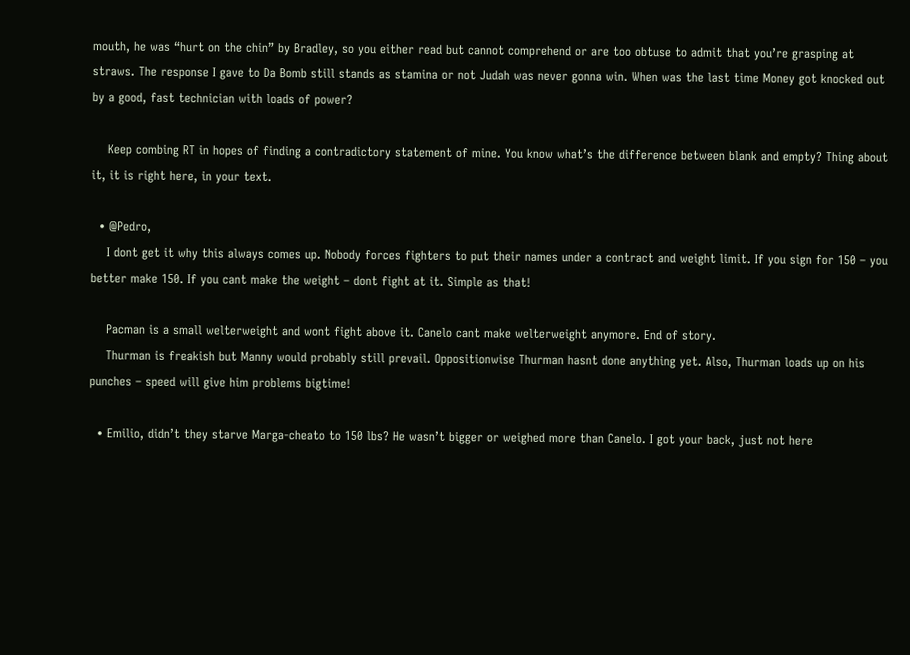mouth, he was “hurt on the chin” by Bradley, so you either read but cannot comprehend or are too obtuse to admit that you’re grasping at straws. The response I gave to Da Bomb still stands as stamina or not Judah was never gonna win. When was the last time Money got knocked out by a good, fast technician with loads of power?

    Keep combing RT in hopes of finding a contradictory statement of mine. You know what’s the difference between blank and empty? Thing about it, it is right here, in your text.

  • @Pedro,
    I dont get it why this always comes up. Nobody forces fighters to put their names under a contract and weight limit. If you sign for 150 – you better make 150. If you cant make the weight – dont fight at it. Simple as that!

    Pacman is a small welterweight and wont fight above it. Canelo cant make welterweight anymore. End of story.
    Thurman is freakish but Manny would probably still prevail. Oppositionwise Thurman hasnt done anything yet. Also, Thurman loads up on his punches – speed will give him problems bigtime!

  • Emilio, didn’t they starve Marga-cheato to 150 lbs? He wasn’t bigger or weighed more than Canelo. I got your back, just not here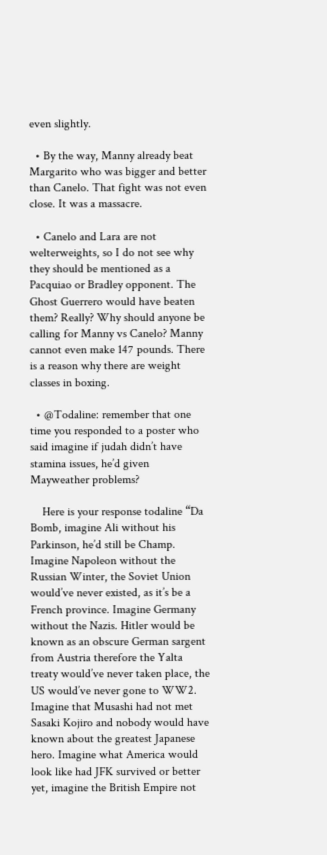even slightly.

  • By the way, Manny already beat Margarito who was bigger and better than Canelo. That fight was not even close. It was a massacre.

  • Canelo and Lara are not welterweights, so I do not see why they should be mentioned as a Pacquiao or Bradley opponent. The Ghost Guerrero would have beaten them? Really? Why should anyone be calling for Manny vs Canelo? Manny cannot even make 147 pounds. There is a reason why there are weight classes in boxing.

  • @Todaline: remember that one time you responded to a poster who said imagine if judah didn’t have stamina issues, he’d given Mayweather problems?

    Here is your response todaline “Da Bomb, imagine Ali without his Parkinson, he’d still be Champ. Imagine Napoleon without the Russian Winter, the Soviet Union would’ve never existed, as it’s be a French province. Imagine Germany without the Nazis. Hitler would be known as an obscure German sargent from Austria therefore the Yalta treaty would’ve never taken place, the US would’ve never gone to WW2. Imagine that Musashi had not met Sasaki Kojiro and nobody would have known about the greatest Japanese hero. Imagine what America would look like had JFK survived or better yet, imagine the British Empire not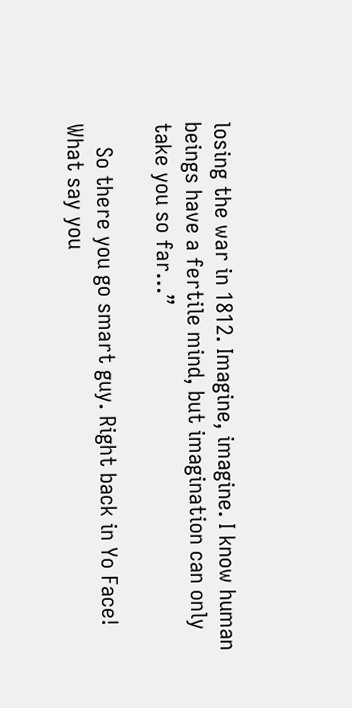losing the war in 1812. Imagine, imagine. I know human beings have a fertile mind, but imagination can only take you so far…”

    So there you go smart guy. Right back in Yo Face! What say you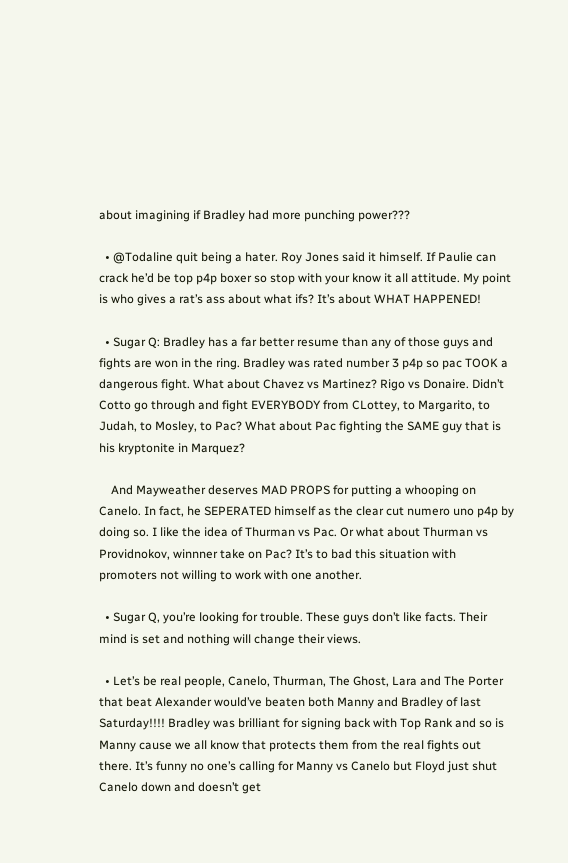about imagining if Bradley had more punching power???

  • @Todaline quit being a hater. Roy Jones said it himself. If Paulie can crack he’d be top p4p boxer so stop with your know it all attitude. My point is who gives a rat’s ass about what ifs? It’s about WHAT HAPPENED!

  • Sugar Q: Bradley has a far better resume than any of those guys and fights are won in the ring. Bradley was rated number 3 p4p so pac TOOK a dangerous fight. What about Chavez vs Martinez? Rigo vs Donaire. Didn’t Cotto go through and fight EVERYBODY from CLottey, to Margarito, to Judah, to Mosley, to Pac? What about Pac fighting the SAME guy that is his kryptonite in Marquez?

    And Mayweather deserves MAD PROPS for putting a whooping on Canelo. In fact, he SEPERATED himself as the clear cut numero uno p4p by doing so. I like the idea of Thurman vs Pac. Or what about Thurman vs Providnokov, winnner take on Pac? It’s to bad this situation with promoters not willing to work with one another.

  • Sugar Q, you’re looking for trouble. These guys don’t like facts. Their mind is set and nothing will change their views.

  • Let’s be real people, Canelo, Thurman, The Ghost, Lara and The Porter that beat Alexander would’ve beaten both Manny and Bradley of last Saturday!!!! Bradley was brilliant for signing back with Top Rank and so is Manny cause we all know that protects them from the real fights out there. It’s funny no one’s calling for Manny vs Canelo but Floyd just shut Canelo down and doesn’t get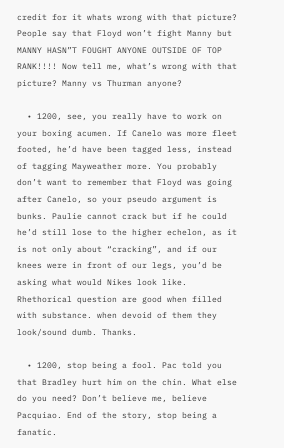credit for it whats wrong with that picture? People say that Floyd won’t fight Manny but MANNY HASN”T FOUGHT ANYONE OUTSIDE OF TOP RANK!!!! Now tell me, what’s wrong with that picture? Manny vs Thurman anyone?

  • 1200, see, you really have to work on your boxing acumen. If Canelo was more fleet footed, he’d have been tagged less, instead of tagging Mayweather more. You probably don’t want to remember that Floyd was going after Canelo, so your pseudo argument is bunks. Paulie cannot crack but if he could he’d still lose to the higher echelon, as it is not only about “cracking”, and if our knees were in front of our legs, you’d be asking what would Nikes look like. Rhethorical question are good when filled with substance. when devoid of them they look/sound dumb. Thanks.

  • 1200, stop being a fool. Pac told you that Bradley hurt him on the chin. What else do you need? Don’t believe me, believe Pacquiao. End of the story, stop being a fanatic.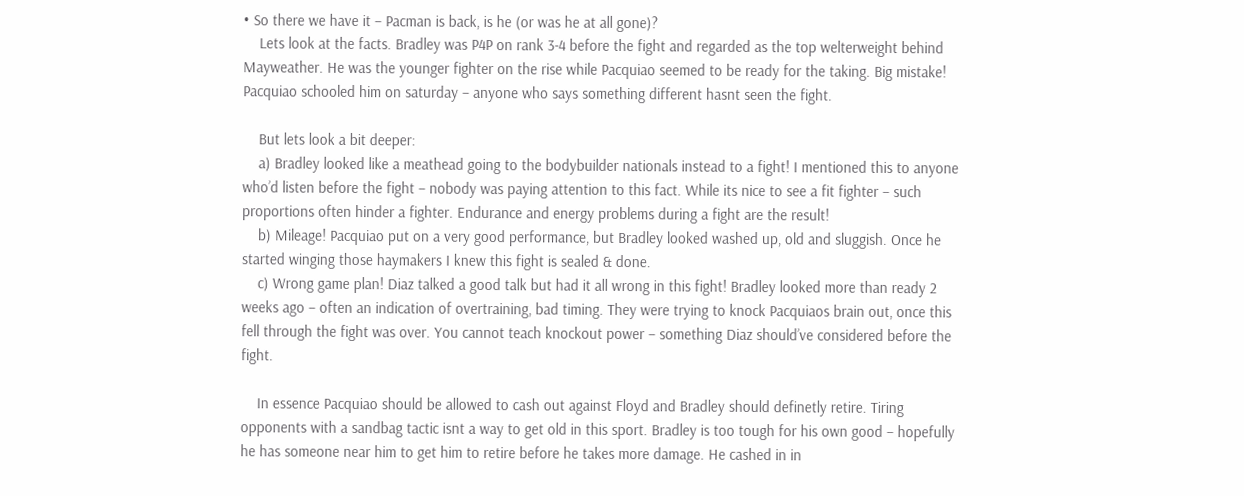• So there we have it – Pacman is back, is he (or was he at all gone)?
    Lets look at the facts. Bradley was P4P on rank 3-4 before the fight and regarded as the top welterweight behind Mayweather. He was the younger fighter on the rise while Pacquiao seemed to be ready for the taking. Big mistake! Pacquiao schooled him on saturday – anyone who says something different hasnt seen the fight.

    But lets look a bit deeper:
    a) Bradley looked like a meathead going to the bodybuilder nationals instead to a fight! I mentioned this to anyone who’d listen before the fight – nobody was paying attention to this fact. While its nice to see a fit fighter – such proportions often hinder a fighter. Endurance and energy problems during a fight are the result!
    b) Mileage! Pacquiao put on a very good performance, but Bradley looked washed up, old and sluggish. Once he started winging those haymakers I knew this fight is sealed & done.
    c) Wrong game plan! Diaz talked a good talk but had it all wrong in this fight! Bradley looked more than ready 2 weeks ago – often an indication of overtraining, bad timing. They were trying to knock Pacquiaos brain out, once this fell through the fight was over. You cannot teach knockout power – something Diaz should’ve considered before the fight.

    In essence Pacquiao should be allowed to cash out against Floyd and Bradley should definetly retire. Tiring opponents with a sandbag tactic isnt a way to get old in this sport. Bradley is too tough for his own good – hopefully he has someone near him to get him to retire before he takes more damage. He cashed in in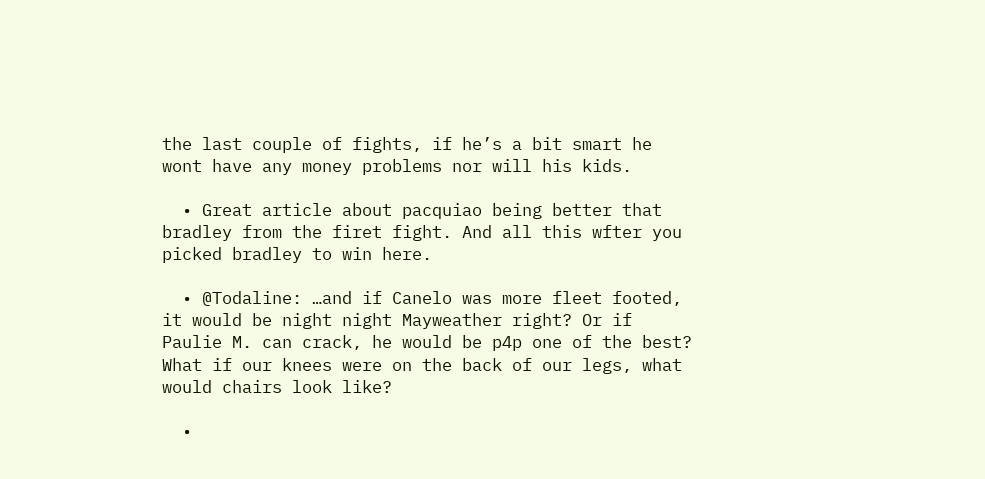the last couple of fights, if he’s a bit smart he wont have any money problems nor will his kids.

  • Great article about pacquiao being better that bradley from the firet fight. And all this wfter you picked bradley to win here.

  • @Todaline: …and if Canelo was more fleet footed, it would be night night Mayweather right? Or if Paulie M. can crack, he would be p4p one of the best? What if our knees were on the back of our legs, what would chairs look like?

  •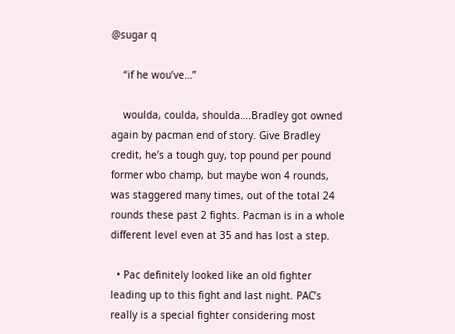@sugar q

    “if he wou’ve…”

    woulda, coulda, shoulda….Bradley got owned again by pacman end of story. Give Bradley credit, he’s a tough guy, top pound per pound former wbo champ, but maybe won 4 rounds, was staggered many times, out of the total 24 rounds these past 2 fights. Pacman is in a whole different level even at 35 and has lost a step.

  • Pac definitely looked like an old fighter leading up to this fight and last night. PAC’s really is a special fighter considering most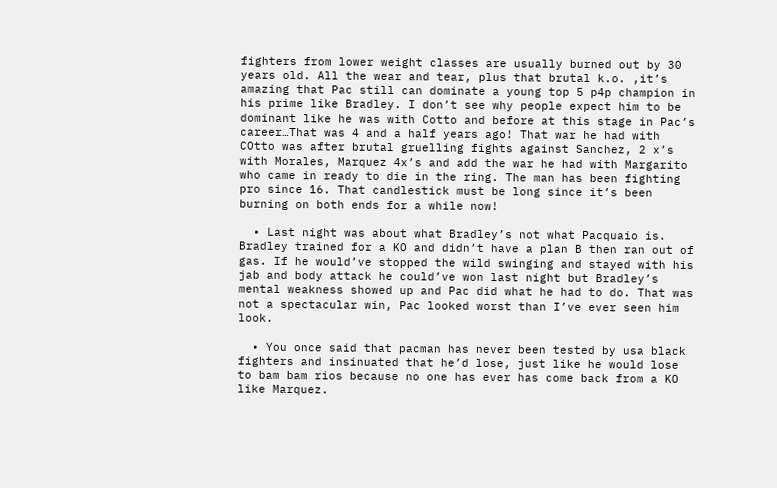fighters from lower weight classes are usually burned out by 30 years old. All the wear and tear, plus that brutal k.o. ,it’s amazing that Pac still can dominate a young top 5 p4p champion in his prime like Bradley. I don’t see why people expect him to be dominant like he was with Cotto and before at this stage in Pac’s career…That was 4 and a half years ago! That war he had with COtto was after brutal gruelling fights against Sanchez, 2 x’s with Morales, Marquez 4x’s and add the war he had with Margarito who came in ready to die in the ring. The man has been fighting pro since 16. That candlestick must be long since it’s been burning on both ends for a while now!

  • Last night was about what Bradley’s not what Pacquaio is. Bradley trained for a KO and didn’t have a plan B then ran out of gas. If he would’ve stopped the wild swinging and stayed with his jab and body attack he could’ve won last night but Bradley’s mental weakness showed up and Pac did what he had to do. That was not a spectacular win, Pac looked worst than I’ve ever seen him look.

  • You once said that pacman has never been tested by usa black fighters and insinuated that he’d lose, just like he would lose to bam bam rios because no one has ever has come back from a KO like Marquez.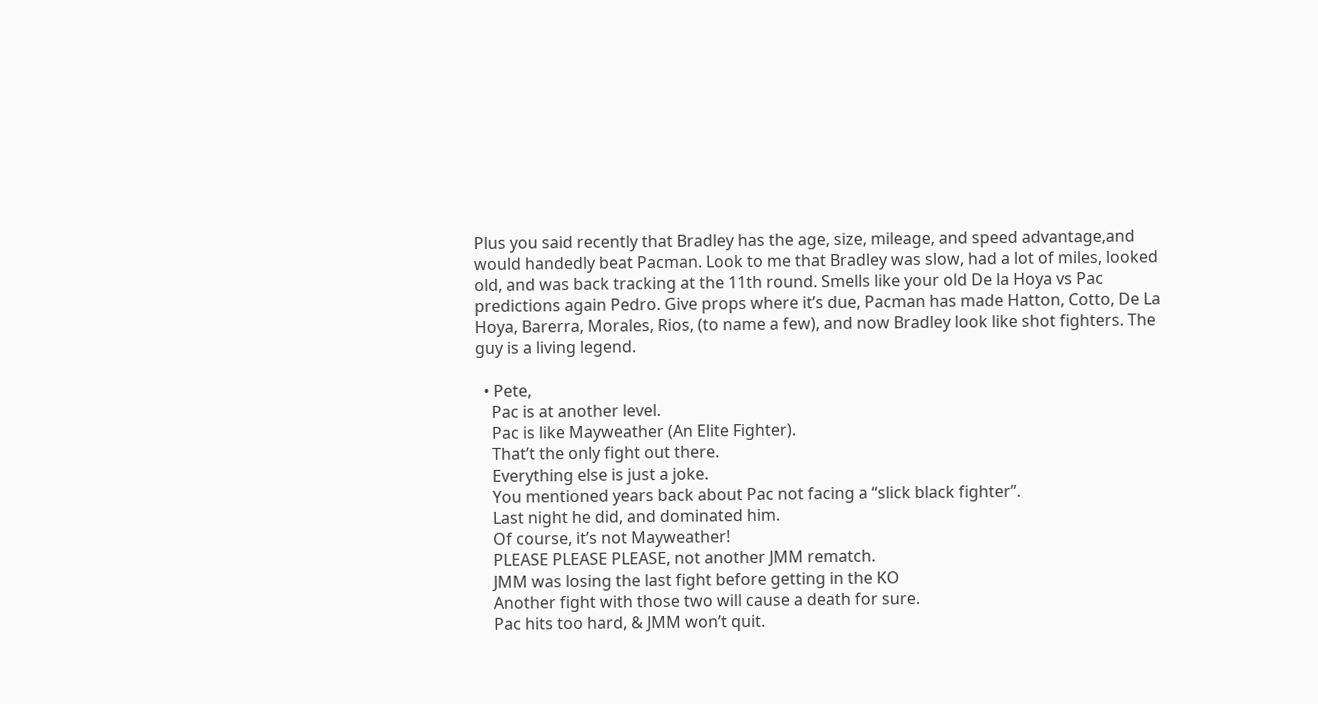Plus you said recently that Bradley has the age, size, mileage, and speed advantage,and would handedly beat Pacman. Look to me that Bradley was slow, had a lot of miles, looked old, and was back tracking at the 11th round. Smells like your old De la Hoya vs Pac predictions again Pedro. Give props where it’s due, Pacman has made Hatton, Cotto, De La Hoya, Barerra, Morales, Rios, (to name a few), and now Bradley look like shot fighters. The guy is a living legend.

  • Pete,
    Pac is at another level.
    Pac is like Mayweather (An Elite Fighter).
    That’t the only fight out there.
    Everything else is just a joke.
    You mentioned years back about Pac not facing a “slick black fighter”.
    Last night he did, and dominated him.
    Of course, it’s not Mayweather!
    PLEASE PLEASE PLEASE, not another JMM rematch.
    JMM was losing the last fight before getting in the KO
    Another fight with those two will cause a death for sure.
    Pac hits too hard, & JMM won’t quit.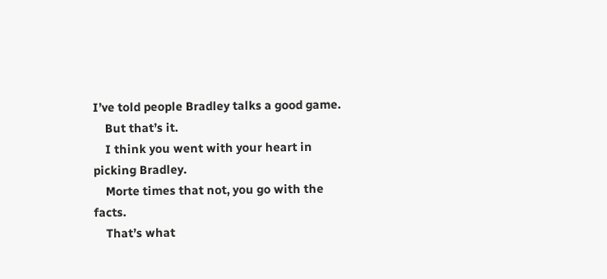I’ve told people Bradley talks a good game.
    But that’s it.
    I think you went with your heart in picking Bradley.
    Morte times that not, you go with the facts.
    That’s what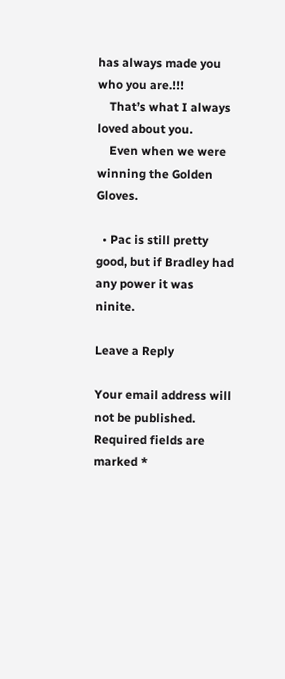has always made you who you are.!!!
    That’s what I always loved about you.
    Even when we were winning the Golden Gloves.

  • Pac is still pretty good, but if Bradley had any power it was ninite.

Leave a Reply

Your email address will not be published. Required fields are marked *